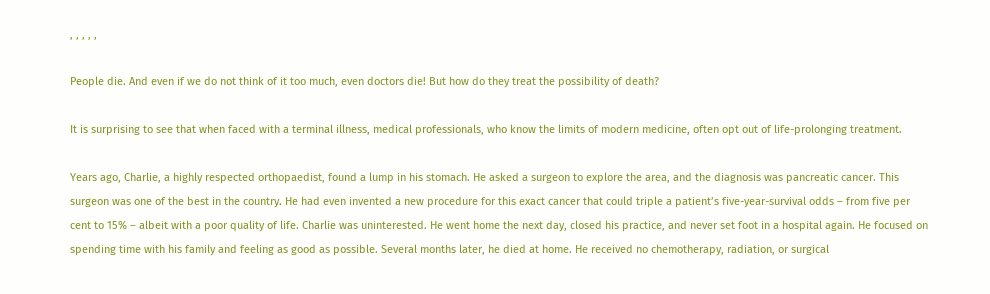, , , , ,

People die. And even if we do not think of it too much, even doctors die! But how do they treat the possibility of death?

It is surprising to see that when faced with a terminal illness, medical professionals, who know the limits of modern medicine, often opt out of life-prolonging treatment.

Years ago, Charlie, a highly respected orthopaedist, found a lump in his stomach. He asked a surgeon to explore the area, and the diagnosis was pancreatic cancer. This surgeon was one of the best in the country. He had even invented a new procedure for this exact cancer that could triple a patient’s five-year-survival odds – from five per cent to 15% – albeit with a poor quality of life. Charlie was uninterested. He went home the next day, closed his practice, and never set foot in a hospital again. He focused on spending time with his family and feeling as good as possible. Several months later, he died at home. He received no chemotherapy, radiation, or surgical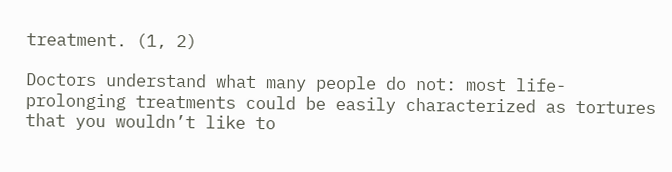treatment. (1, 2)

Doctors understand what many people do not: most life-prolonging treatments could be easily characterized as tortures that you wouldn’t like to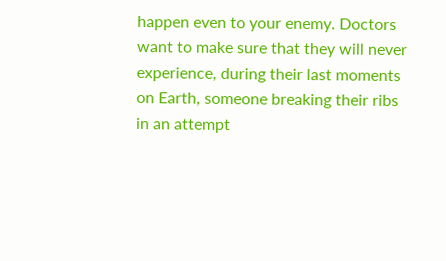happen even to your enemy. Doctors want to make sure that they will never experience, during their last moments on Earth, someone breaking their ribs in an attempt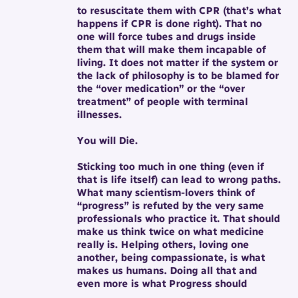to resuscitate them with CPR (that’s what happens if CPR is done right). That no one will force tubes and drugs inside them that will make them incapable of living. It does not matter if the system or the lack of philosophy is to be blamed for the “over medication” or the “over treatment” of people with terminal illnesses.

You will Die.

Sticking too much in one thing (even if that is life itself) can lead to wrong paths. What many scientism-lovers think of “progress” is refuted by the very same professionals who practice it. That should make us think twice on what medicine really is. Helping others, loving one another, being compassionate, is what makes us humans. Doing all that and even more is what Progress should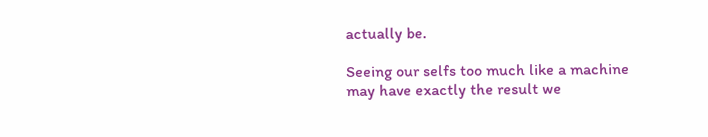actually be.

Seeing our selfs too much like a machine may have exactly the result we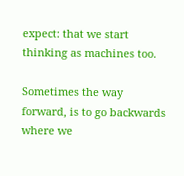expect: that we start thinking as machines too.

Sometimes the way forward, is to go backwards where we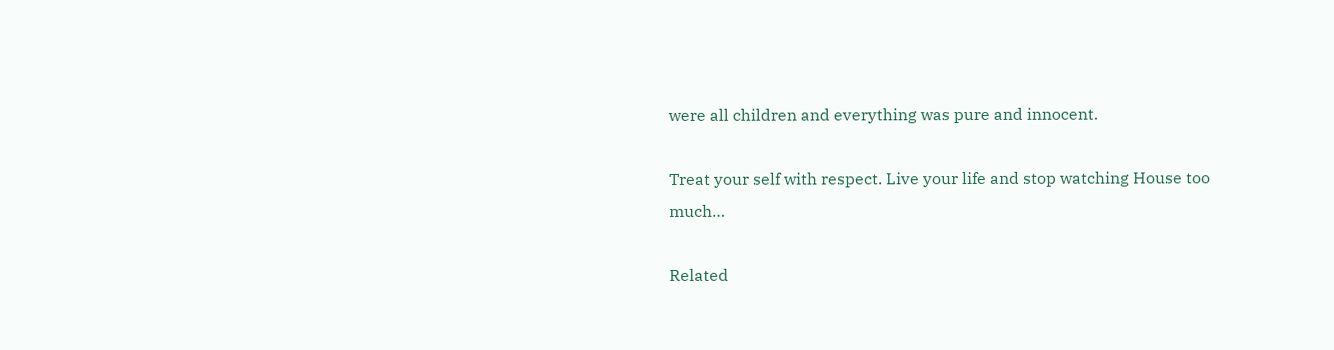were all children and everything was pure and innocent.

Treat your self with respect. Live your life and stop watching House too much…

Related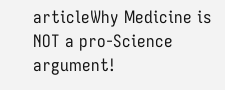articleWhy Medicine is NOT a pro-Science argument!